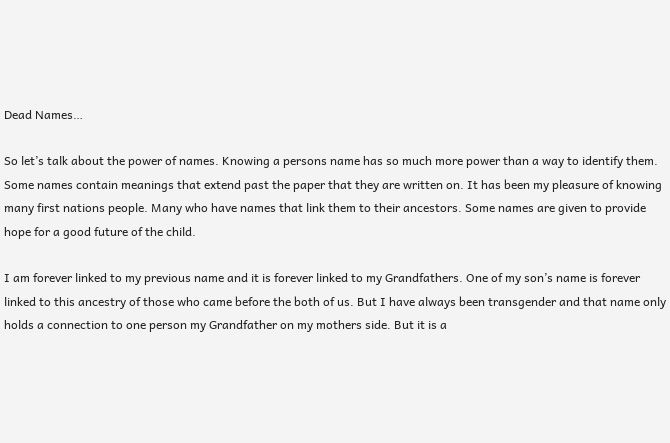Dead Names…

So let’s talk about the power of names. Knowing a persons name has so much more power than a way to identify them. Some names contain meanings that extend past the paper that they are written on. It has been my pleasure of knowing many first nations people. Many who have names that link them to their ancestors. Some names are given to provide hope for a good future of the child.

I am forever linked to my previous name and it is forever linked to my Grandfathers. One of my son’s name is forever linked to this ancestry of those who came before the both of us. But I have always been transgender and that name only holds a connection to one person my Grandfather on my mothers side. But it is a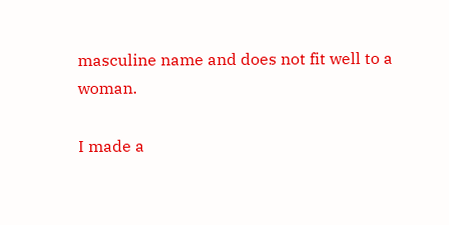masculine name and does not fit well to a woman.

I made a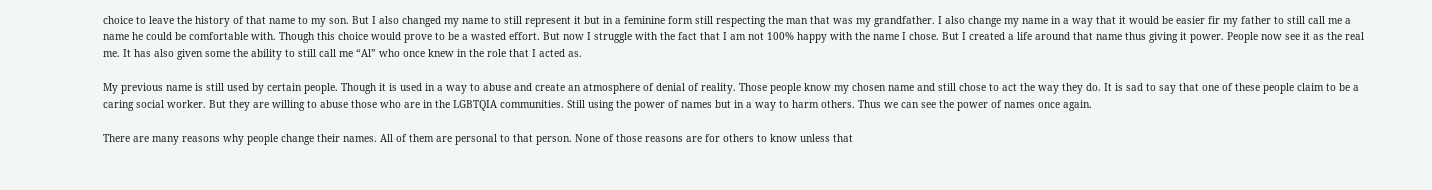choice to leave the history of that name to my son. But I also changed my name to still represent it but in a feminine form still respecting the man that was my grandfather. I also change my name in a way that it would be easier fir my father to still call me a name he could be comfortable with. Though this choice would prove to be a wasted effort. But now I struggle with the fact that I am not 100% happy with the name I chose. But I created a life around that name thus giving it power. People now see it as the real me. It has also given some the ability to still call me “Al” who once knew in the role that I acted as.

My previous name is still used by certain people. Though it is used in a way to abuse and create an atmosphere of denial of reality. Those people know my chosen name and still chose to act the way they do. It is sad to say that one of these people claim to be a caring social worker. But they are willing to abuse those who are in the LGBTQIA communities. Still using the power of names but in a way to harm others. Thus we can see the power of names once again.

There are many reasons why people change their names. All of them are personal to that person. None of those reasons are for others to know unless that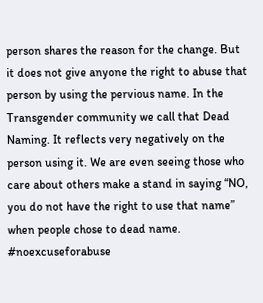person shares the reason for the change. But it does not give anyone the right to abuse that person by using the pervious name. In the Transgender community we call that Dead Naming. It reflects very negatively on the person using it. We are even seeing those who care about others make a stand in saying “NO, you do not have the right to use that name” when people chose to dead name. #noexcuseforabuse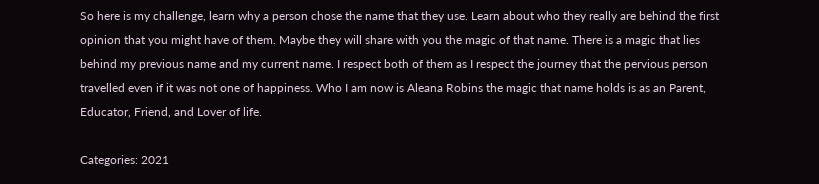So here is my challenge, learn why a person chose the name that they use. Learn about who they really are behind the first opinion that you might have of them. Maybe they will share with you the magic of that name. There is a magic that lies behind my previous name and my current name. I respect both of them as I respect the journey that the pervious person travelled even if it was not one of happiness. Who I am now is Aleana Robins the magic that name holds is as an Parent, Educator, Friend, and Lover of life.

Categories: 2021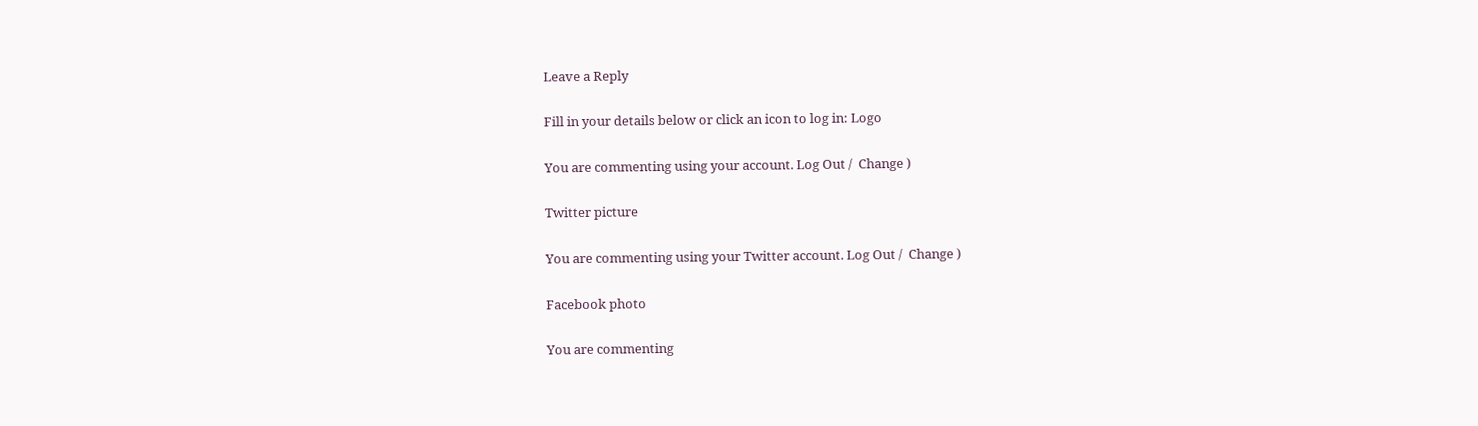Leave a Reply

Fill in your details below or click an icon to log in: Logo

You are commenting using your account. Log Out /  Change )

Twitter picture

You are commenting using your Twitter account. Log Out /  Change )

Facebook photo

You are commenting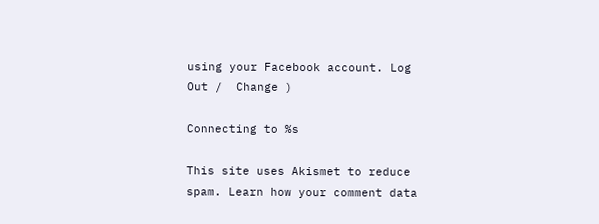using your Facebook account. Log Out /  Change )

Connecting to %s

This site uses Akismet to reduce spam. Learn how your comment data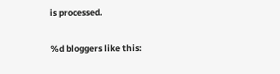is processed.

%d bloggers like this: